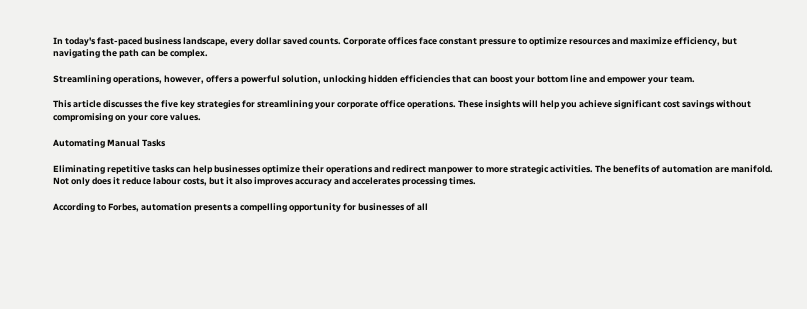In today's fast-paced business landscape, every dollar saved counts. Corporate offices face constant pressure to optimize resources and maximize efficiency, but navigating the path can be complex.

Streamlining operations, however, offers a powerful solution, unlocking hidden efficiencies that can boost your bottom line and empower your team.

This article discusses the five key strategies for streamlining your corporate office operations. These insights will help you achieve significant cost savings without compromising on your core values.

Automating Manual Tasks

Eliminating repetitive tasks can help businesses optimize their operations and redirect manpower to more strategic activities. The benefits of automation are manifold. Not only does it reduce labour costs, but it also improves accuracy and accelerates processing times.

According to Forbes, automation presents a compelling opportunity for businesses of all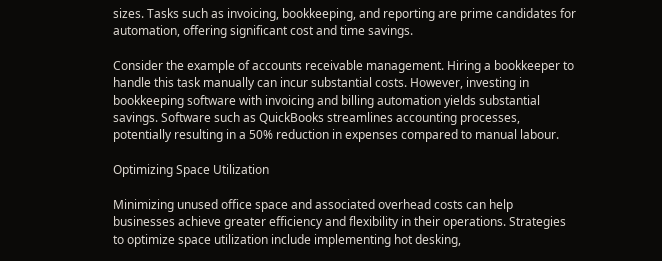sizes. Tasks such as invoicing, bookkeeping, and reporting are prime candidates for automation, offering significant cost and time savings.

Consider the example of accounts receivable management. Hiring a bookkeeper to handle this task manually can incur substantial costs. However, investing in bookkeeping software with invoicing and billing automation yields substantial savings. Software such as QuickBooks streamlines accounting processes, potentially resulting in a 50% reduction in expenses compared to manual labour.

Optimizing Space Utilization

Minimizing unused office space and associated overhead costs can help businesses achieve greater efficiency and flexibility in their operations. Strategies to optimize space utilization include implementing hot desking,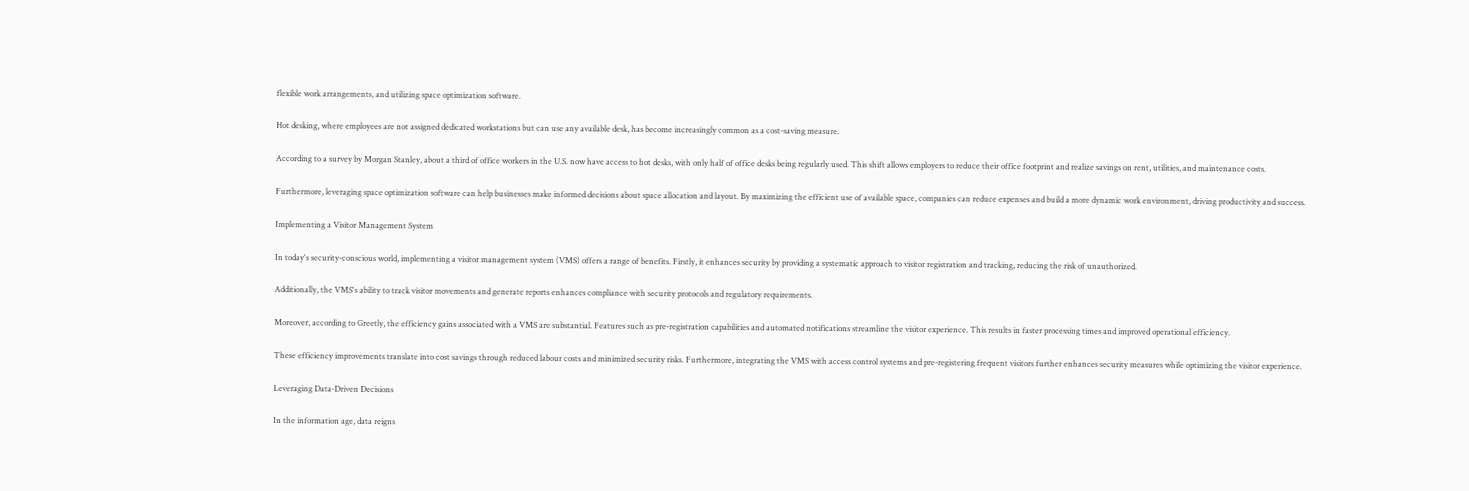flexible work arrangements, and utilizing space optimization software.

Hot desking, where employees are not assigned dedicated workstations but can use any available desk, has become increasingly common as a cost-saving measure.

According to a survey by Morgan Stanley, about a third of office workers in the U.S. now have access to hot desks, with only half of office desks being regularly used. This shift allows employers to reduce their office footprint and realize savings on rent, utilities, and maintenance costs.

Furthermore, leveraging space optimization software can help businesses make informed decisions about space allocation and layout. By maximizing the efficient use of available space, companies can reduce expenses and build a more dynamic work environment, driving productivity and success.

Implementing a Visitor Management System

In today's security-conscious world, implementing a visitor management system (VMS) offers a range of benefits. Firstly, it enhances security by providing a systematic approach to visitor registration and tracking, reducing the risk of unauthorized.

Additionally, the VMS's ability to track visitor movements and generate reports enhances compliance with security protocols and regulatory requirements.

Moreover, according to Greetly, the efficiency gains associated with a VMS are substantial. Features such as pre-registration capabilities and automated notifications streamline the visitor experience. This results in faster processing times and improved operational efficiency.

These efficiency improvements translate into cost savings through reduced labour costs and minimized security risks. Furthermore, integrating the VMS with access control systems and pre-registering frequent visitors further enhances security measures while optimizing the visitor experience.

Leveraging Data-Driven Decisions

In the information age, data reigns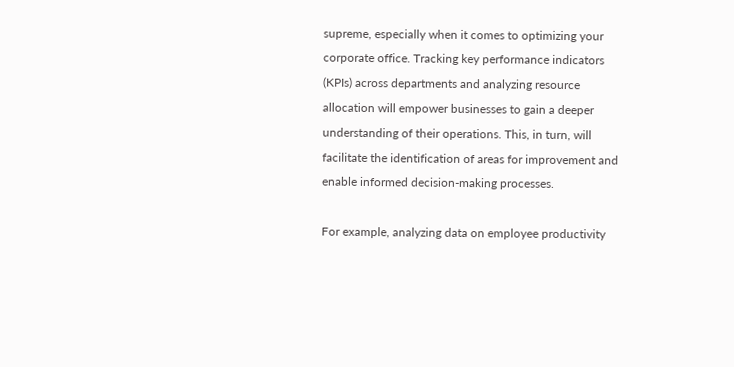supreme, especially when it comes to optimizing your corporate office. Tracking key performance indicators (KPIs) across departments and analyzing resource allocation will empower businesses to gain a deeper understanding of their operations. This, in turn, will facilitate the identification of areas for improvement and enable informed decision-making processes.

For example, analyzing data on employee productivity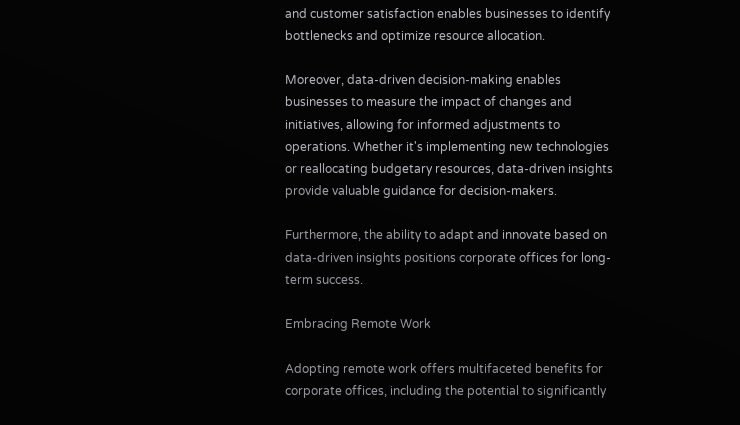and customer satisfaction enables businesses to identify bottlenecks and optimize resource allocation.

Moreover, data-driven decision-making enables businesses to measure the impact of changes and initiatives, allowing for informed adjustments to operations. Whether it's implementing new technologies or reallocating budgetary resources, data-driven insights provide valuable guidance for decision-makers.

Furthermore, the ability to adapt and innovate based on data-driven insights positions corporate offices for long-term success.

Embracing Remote Work

Adopting remote work offers multifaceted benefits for corporate offices, including the potential to significantly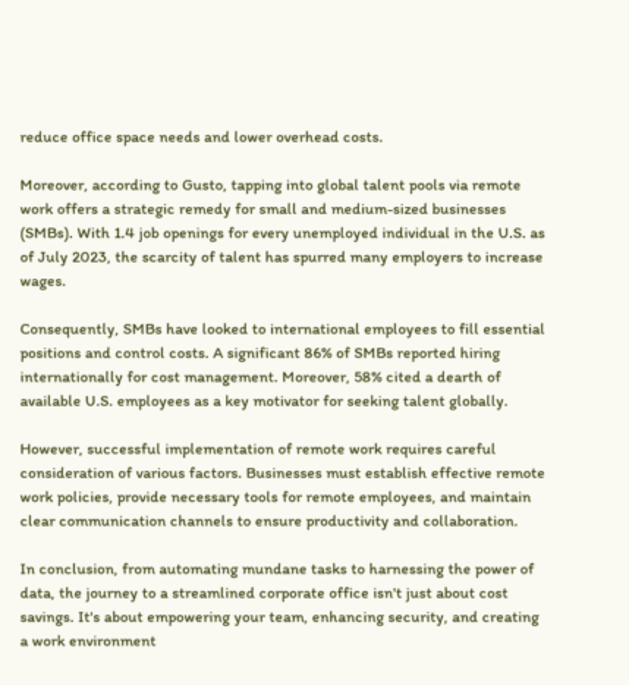reduce office space needs and lower overhead costs.

Moreover, according to Gusto, tapping into global talent pools via remote work offers a strategic remedy for small and medium-sized businesses (SMBs). With 1.4 job openings for every unemployed individual in the U.S. as of July 2023, the scarcity of talent has spurred many employers to increase wages.

Consequently, SMBs have looked to international employees to fill essential positions and control costs. A significant 86% of SMBs reported hiring internationally for cost management. Moreover, 58% cited a dearth of available U.S. employees as a key motivator for seeking talent globally.

However, successful implementation of remote work requires careful consideration of various factors. Businesses must establish effective remote work policies, provide necessary tools for remote employees, and maintain clear communication channels to ensure productivity and collaboration.

In conclusion, from automating mundane tasks to harnessing the power of data, the journey to a streamlined corporate office isn't just about cost savings. It's about empowering your team, enhancing security, and creating a work environment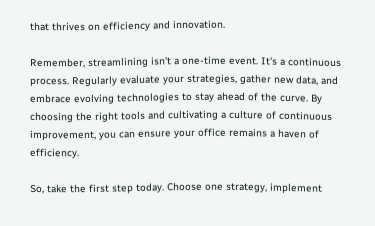that thrives on efficiency and innovation.

Remember, streamlining isn't a one-time event. It's a continuous process. Regularly evaluate your strategies, gather new data, and embrace evolving technologies to stay ahead of the curve. By choosing the right tools and cultivating a culture of continuous improvement, you can ensure your office remains a haven of efficiency.

So, take the first step today. Choose one strategy, implement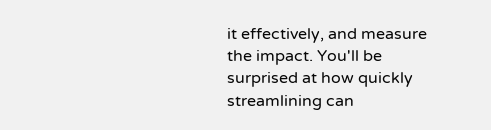it effectively, and measure the impact. You'll be surprised at how quickly streamlining can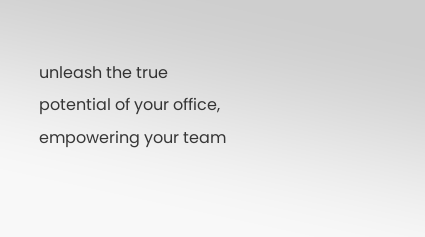unleash the true potential of your office, empowering your team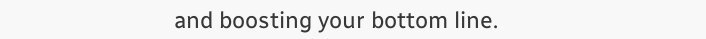and boosting your bottom line.